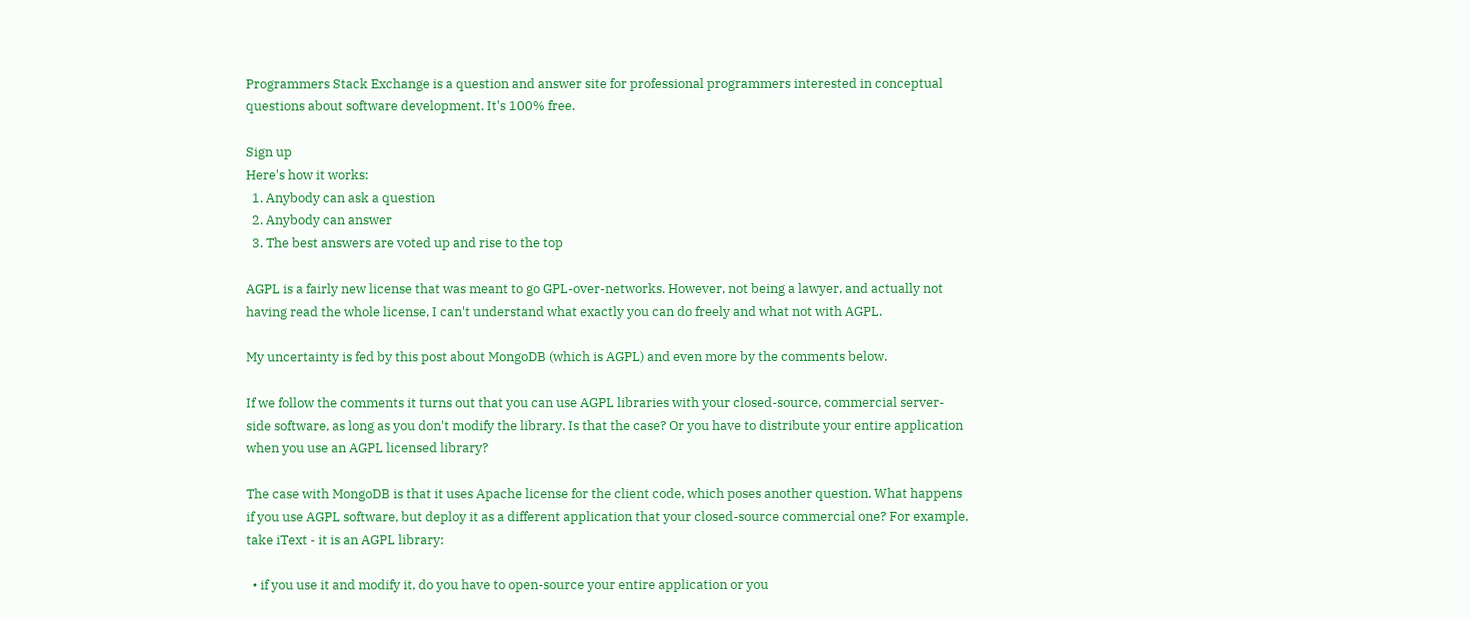Programmers Stack Exchange is a question and answer site for professional programmers interested in conceptual questions about software development. It's 100% free.

Sign up
Here's how it works:
  1. Anybody can ask a question
  2. Anybody can answer
  3. The best answers are voted up and rise to the top

AGPL is a fairly new license that was meant to go GPL-over-networks. However, not being a lawyer, and actually not having read the whole license, I can't understand what exactly you can do freely and what not with AGPL.

My uncertainty is fed by this post about MongoDB (which is AGPL) and even more by the comments below.

If we follow the comments it turns out that you can use AGPL libraries with your closed-source, commercial server-side software, as long as you don't modify the library. Is that the case? Or you have to distribute your entire application when you use an AGPL licensed library?

The case with MongoDB is that it uses Apache license for the client code, which poses another question. What happens if you use AGPL software, but deploy it as a different application that your closed-source commercial one? For example, take iText - it is an AGPL library:

  • if you use it and modify it, do you have to open-source your entire application or you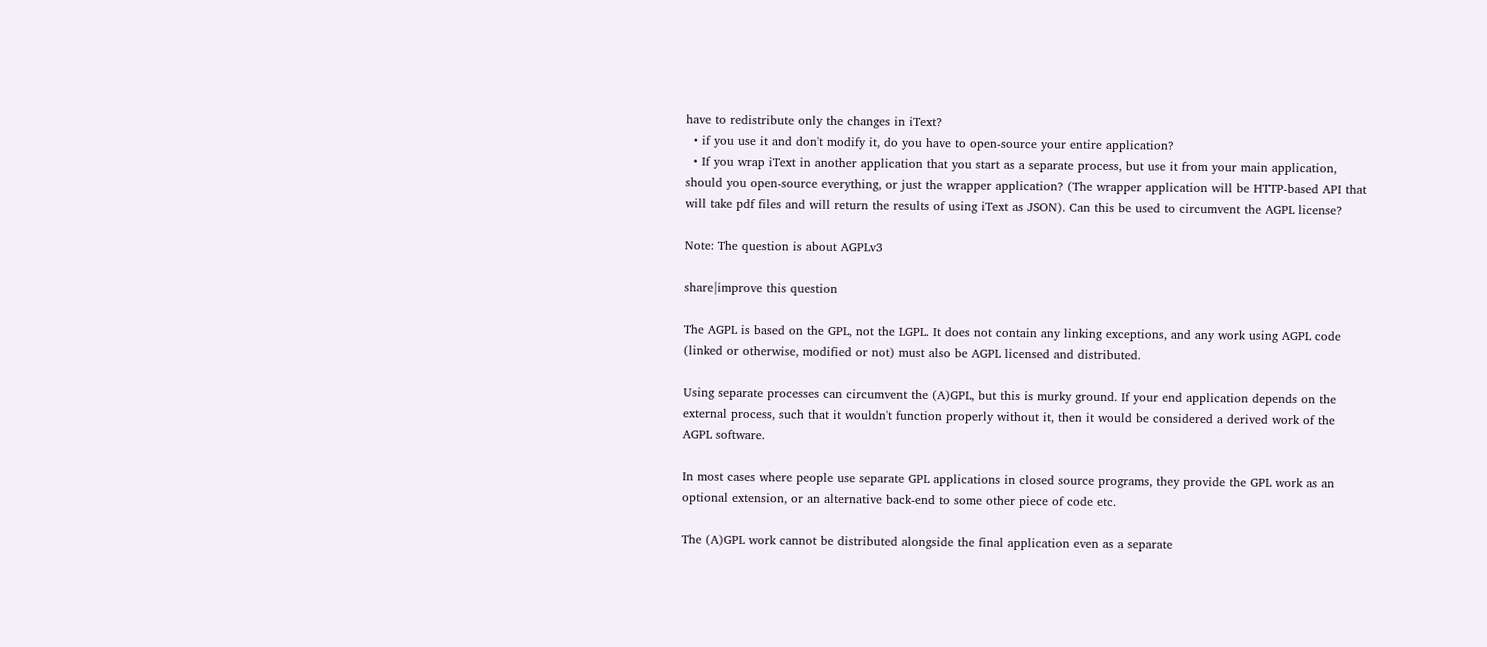have to redistribute only the changes in iText?
  • if you use it and don't modify it, do you have to open-source your entire application?
  • If you wrap iText in another application that you start as a separate process, but use it from your main application, should you open-source everything, or just the wrapper application? (The wrapper application will be HTTP-based API that will take pdf files and will return the results of using iText as JSON). Can this be used to circumvent the AGPL license?

Note: The question is about AGPLv3

share|improve this question

The AGPL is based on the GPL, not the LGPL. It does not contain any linking exceptions, and any work using AGPL code (linked or otherwise, modified or not) must also be AGPL licensed and distributed.

Using separate processes can circumvent the (A)GPL, but this is murky ground. If your end application depends on the external process, such that it wouldn't function properly without it, then it would be considered a derived work of the AGPL software.

In most cases where people use separate GPL applications in closed source programs, they provide the GPL work as an optional extension, or an alternative back-end to some other piece of code etc.

The (A)GPL work cannot be distributed alongside the final application even as a separate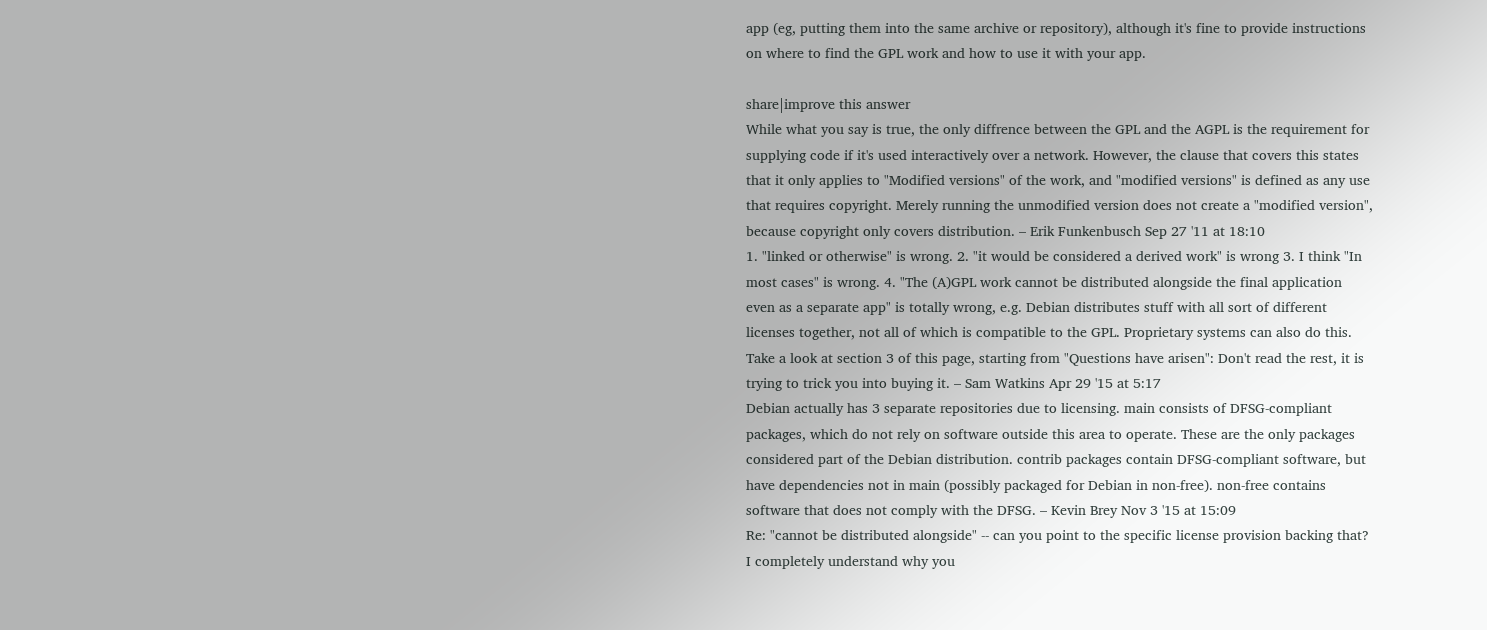app (eg, putting them into the same archive or repository), although it's fine to provide instructions on where to find the GPL work and how to use it with your app.

share|improve this answer
While what you say is true, the only diffrence between the GPL and the AGPL is the requirement for supplying code if it's used interactively over a network. However, the clause that covers this states that it only applies to "Modified versions" of the work, and "modified versions" is defined as any use that requires copyright. Merely running the unmodified version does not create a "modified version", because copyright only covers distribution. – Erik Funkenbusch Sep 27 '11 at 18:10
1. "linked or otherwise" is wrong. 2. "it would be considered a derived work" is wrong 3. I think "In most cases" is wrong. 4. "The (A)GPL work cannot be distributed alongside the final application even as a separate app" is totally wrong, e.g. Debian distributes stuff with all sort of different licenses together, not all of which is compatible to the GPL. Proprietary systems can also do this. Take a look at section 3 of this page, starting from "Questions have arisen": Don't read the rest, it is trying to trick you into buying it. – Sam Watkins Apr 29 '15 at 5:17
Debian actually has 3 separate repositories due to licensing. main consists of DFSG-compliant packages, which do not rely on software outside this area to operate. These are the only packages considered part of the Debian distribution. contrib packages contain DFSG-compliant software, but have dependencies not in main (possibly packaged for Debian in non-free). non-free contains software that does not comply with the DFSG. – Kevin Brey Nov 3 '15 at 15:09
Re: "cannot be distributed alongside" -- can you point to the specific license provision backing that? I completely understand why you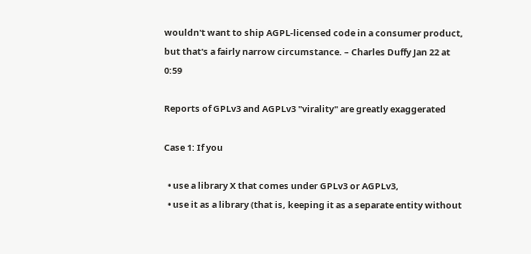wouldn't want to ship AGPL-licensed code in a consumer product, but that's a fairly narrow circumstance. – Charles Duffy Jan 22 at 0:59

Reports of GPLv3 and AGPLv3 "virality" are greatly exaggerated

Case 1: If you

  • use a library X that comes under GPLv3 or AGPLv3,
  • use it as a library (that is, keeping it as a separate entity without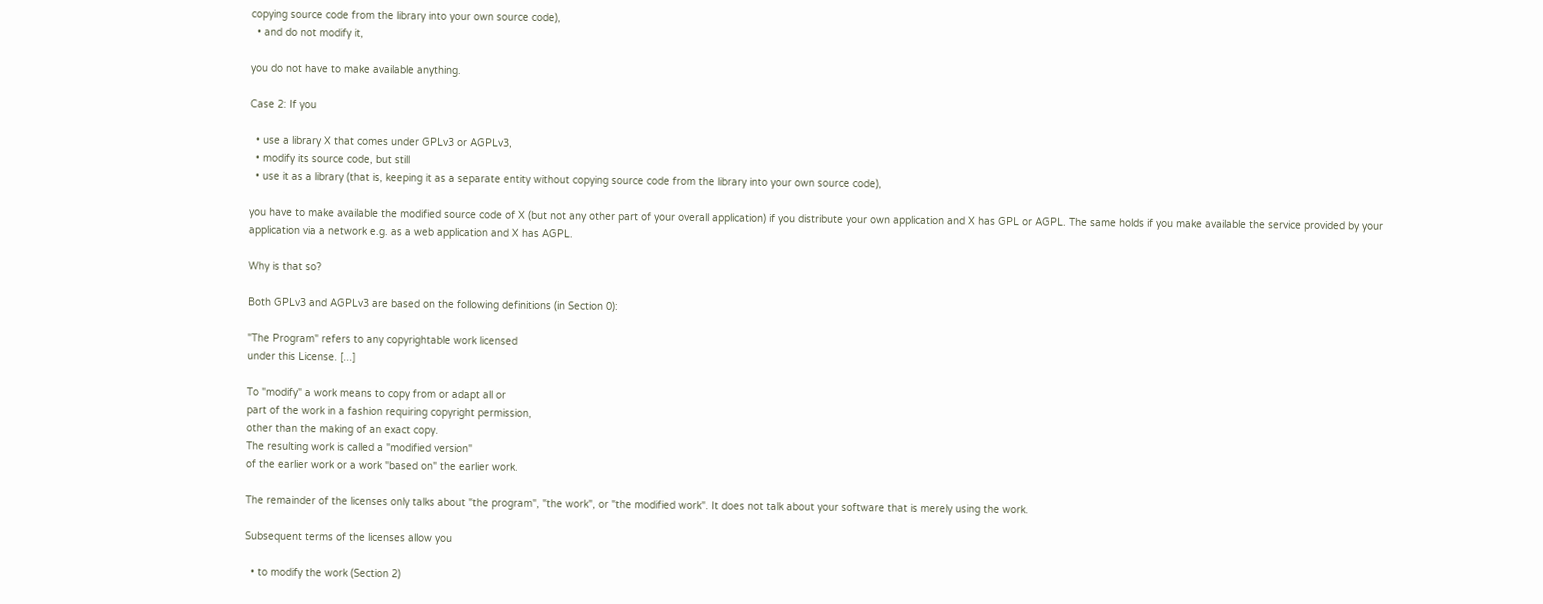copying source code from the library into your own source code),
  • and do not modify it,

you do not have to make available anything.

Case 2: If you

  • use a library X that comes under GPLv3 or AGPLv3,
  • modify its source code, but still
  • use it as a library (that is, keeping it as a separate entity without copying source code from the library into your own source code),

you have to make available the modified source code of X (but not any other part of your overall application) if you distribute your own application and X has GPL or AGPL. The same holds if you make available the service provided by your application via a network e.g. as a web application and X has AGPL.

Why is that so?

Both GPLv3 and AGPLv3 are based on the following definitions (in Section 0):

"The Program" refers to any copyrightable work licensed
under this License. [...]

To "modify" a work means to copy from or adapt all or
part of the work in a fashion requiring copyright permission,
other than the making of an exact copy.
The resulting work is called a "modified version"
of the earlier work or a work "based on" the earlier work.

The remainder of the licenses only talks about "the program", "the work", or "the modified work". It does not talk about your software that is merely using the work.

Subsequent terms of the licenses allow you

  • to modify the work (Section 2)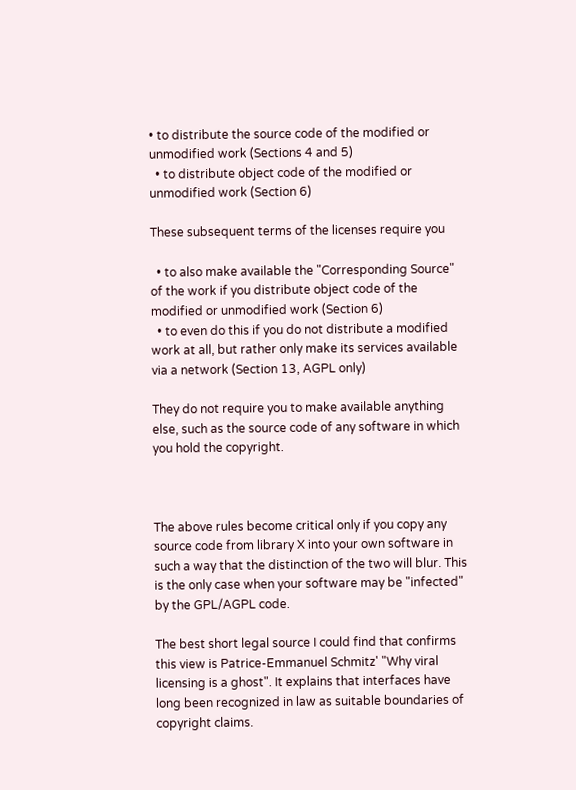• to distribute the source code of the modified or unmodified work (Sections 4 and 5)
  • to distribute object code of the modified or unmodified work (Section 6)

These subsequent terms of the licenses require you

  • to also make available the "Corresponding Source" of the work if you distribute object code of the modified or unmodified work (Section 6)
  • to even do this if you do not distribute a modified work at all, but rather only make its services available via a network (Section 13, AGPL only)

They do not require you to make available anything else, such as the source code of any software in which you hold the copyright.



The above rules become critical only if you copy any source code from library X into your own software in such a way that the distinction of the two will blur. This is the only case when your software may be "infected" by the GPL/AGPL code.

The best short legal source I could find that confirms this view is Patrice-Emmanuel Schmitz' "Why viral licensing is a ghost". It explains that interfaces have long been recognized in law as suitable boundaries of copyright claims.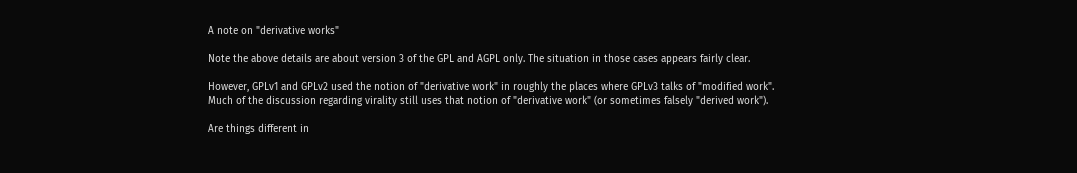A note on "derivative works"

Note the above details are about version 3 of the GPL and AGPL only. The situation in those cases appears fairly clear.

However, GPLv1 and GPLv2 used the notion of "derivative work" in roughly the places where GPLv3 talks of "modified work". Much of the discussion regarding virality still uses that notion of "derivative work" (or sometimes falsely "derived work").

Are things different in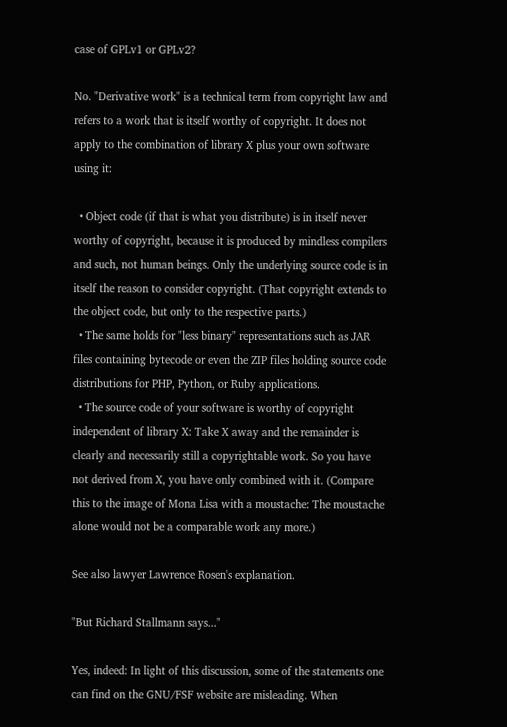case of GPLv1 or GPLv2?

No. "Derivative work" is a technical term from copyright law and refers to a work that is itself worthy of copyright. It does not apply to the combination of library X plus your own software using it:

  • Object code (if that is what you distribute) is in itself never worthy of copyright, because it is produced by mindless compilers and such, not human beings. Only the underlying source code is in itself the reason to consider copyright. (That copyright extends to the object code, but only to the respective parts.)
  • The same holds for "less binary" representations such as JAR files containing bytecode or even the ZIP files holding source code distributions for PHP, Python, or Ruby applications.
  • The source code of your software is worthy of copyright independent of library X: Take X away and the remainder is clearly and necessarily still a copyrightable work. So you have not derived from X, you have only combined with it. (Compare this to the image of Mona Lisa with a moustache: The moustache alone would not be a comparable work any more.)

See also lawyer Lawrence Rosen's explanation.

"But Richard Stallmann says..."

Yes, indeed: In light of this discussion, some of the statements one can find on the GNU/FSF website are misleading. When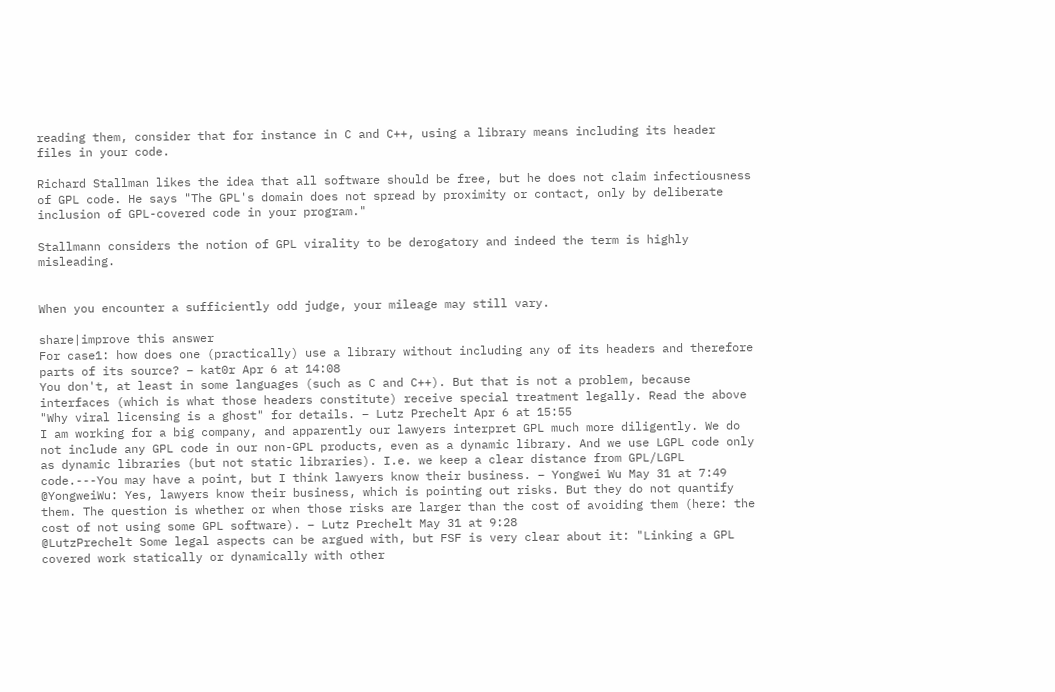reading them, consider that for instance in C and C++, using a library means including its header files in your code.

Richard Stallman likes the idea that all software should be free, but he does not claim infectiousness of GPL code. He says "The GPL's domain does not spread by proximity or contact, only by deliberate inclusion of GPL-covered code in your program."

Stallmann considers the notion of GPL virality to be derogatory and indeed the term is highly misleading.


When you encounter a sufficiently odd judge, your mileage may still vary.

share|improve this answer
For case1: how does one (practically) use a library without including any of its headers and therefore parts of its source? – kat0r Apr 6 at 14:08
You don't, at least in some languages (such as C and C++). But that is not a problem, because interfaces (which is what those headers constitute) receive special treatment legally. Read the above "Why viral licensing is a ghost" for details. – Lutz Prechelt Apr 6 at 15:55
I am working for a big company, and apparently our lawyers interpret GPL much more diligently. We do not include any GPL code in our non-GPL products, even as a dynamic library. And we use LGPL code only as dynamic libraries (but not static libraries). I.e. we keep a clear distance from GPL/LGPL code.---You may have a point, but I think lawyers know their business. – Yongwei Wu May 31 at 7:49
@YongweiWu: Yes, lawyers know their business, which is pointing out risks. But they do not quantify them. The question is whether or when those risks are larger than the cost of avoiding them (here: the cost of not using some GPL software). – Lutz Prechelt May 31 at 9:28
@LutzPrechelt Some legal aspects can be argued with, but FSF is very clear about it: "Linking a GPL covered work statically or dynamically with other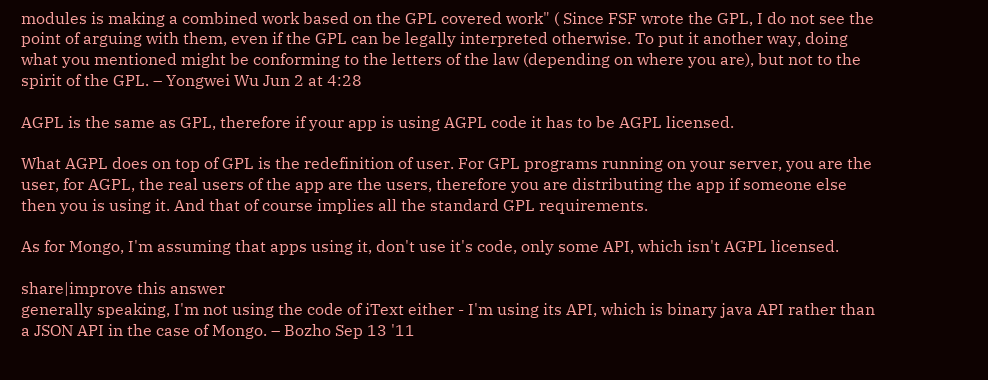modules is making a combined work based on the GPL covered work" ( Since FSF wrote the GPL, I do not see the point of arguing with them, even if the GPL can be legally interpreted otherwise. To put it another way, doing what you mentioned might be conforming to the letters of the law (depending on where you are), but not to the spirit of the GPL. – Yongwei Wu Jun 2 at 4:28

AGPL is the same as GPL, therefore if your app is using AGPL code it has to be AGPL licensed.

What AGPL does on top of GPL is the redefinition of user. For GPL programs running on your server, you are the user, for AGPL, the real users of the app are the users, therefore you are distributing the app if someone else then you is using it. And that of course implies all the standard GPL requirements.

As for Mongo, I'm assuming that apps using it, don't use it's code, only some API, which isn't AGPL licensed.

share|improve this answer
generally speaking, I'm not using the code of iText either - I'm using its API, which is binary java API rather than a JSON API in the case of Mongo. – Bozho Sep 13 '11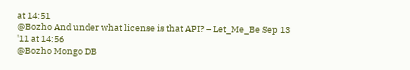at 14:51
@Bozho And under what license is that API? – Let_Me_Be Sep 13 '11 at 14:56
@Bozho Mongo DB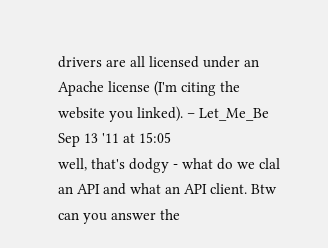drivers are all licensed under an Apache license (I'm citing the website you linked). – Let_Me_Be Sep 13 '11 at 15:05
well, that's dodgy - what do we clal an API and what an API client. Btw can you answer the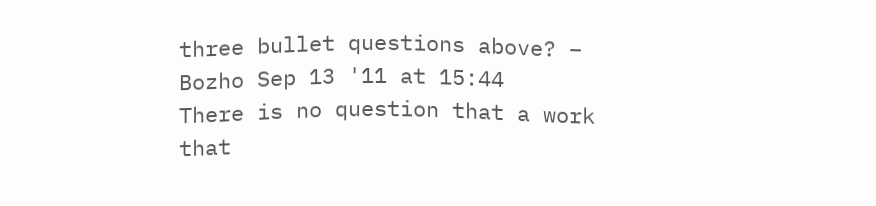three bullet questions above? – Bozho Sep 13 '11 at 15:44
There is no question that a work that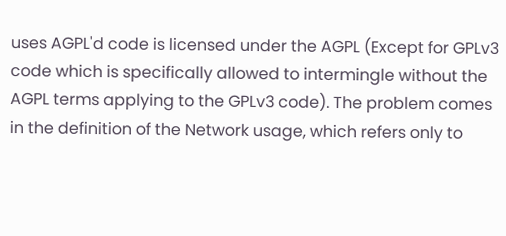uses AGPL'd code is licensed under the AGPL (Except for GPLv3 code which is specifically allowed to intermingle without the AGPL terms applying to the GPLv3 code). The problem comes in the definition of the Network usage, which refers only to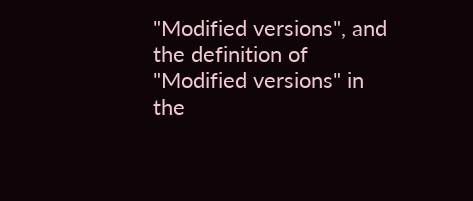"Modified versions", and the definition of "Modified versions" in the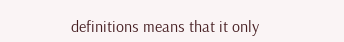definitions means that it only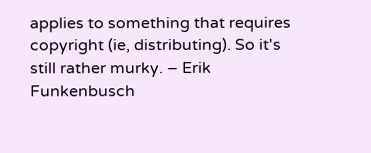applies to something that requires copyright (ie, distributing). So it's still rather murky. – Erik Funkenbusch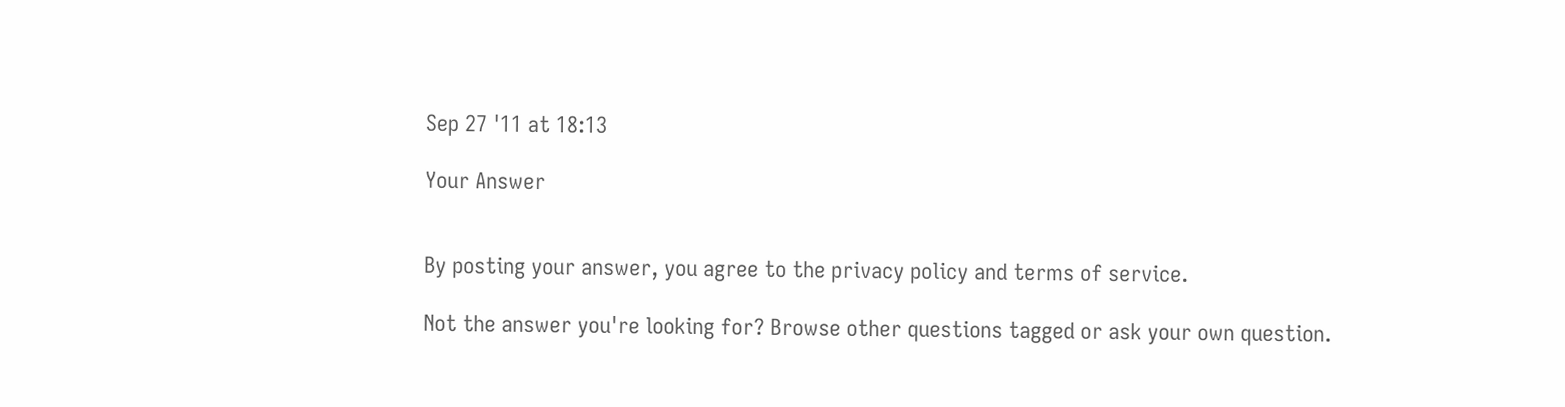Sep 27 '11 at 18:13

Your Answer


By posting your answer, you agree to the privacy policy and terms of service.

Not the answer you're looking for? Browse other questions tagged or ask your own question.